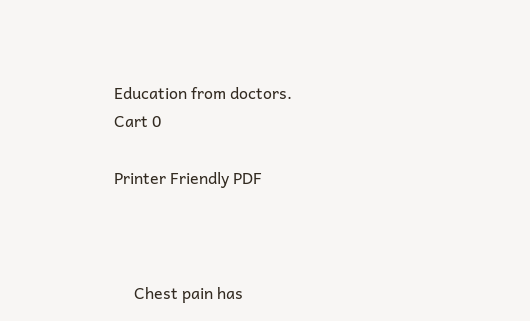Education from doctors.
Cart 0

Printer Friendly PDF



     Chest pain has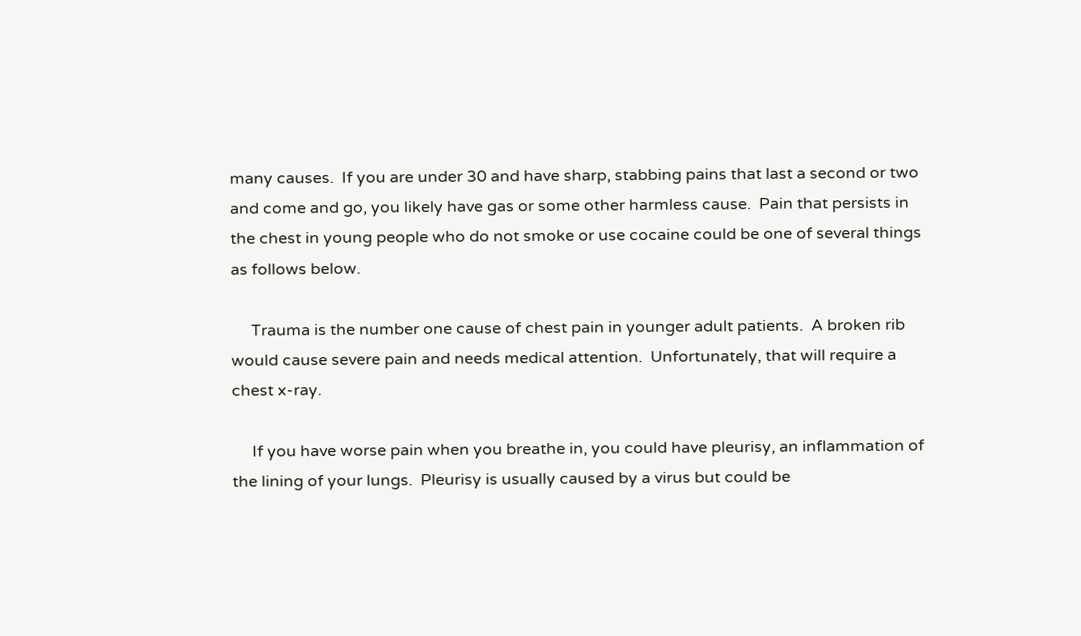many causes.  If you are under 30 and have sharp, stabbing pains that last a second or two and come and go, you likely have gas or some other harmless cause.  Pain that persists in the chest in young people who do not smoke or use cocaine could be one of several things as follows below.

     Trauma is the number one cause of chest pain in younger adult patients.  A broken rib would cause severe pain and needs medical attention.  Unfortunately, that will require a chest x-ray.

     If you have worse pain when you breathe in, you could have pleurisy, an inflammation of the lining of your lungs.  Pleurisy is usually caused by a virus but could be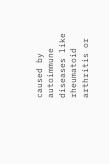caused by autoimmune diseases like rheumatoid arthritis or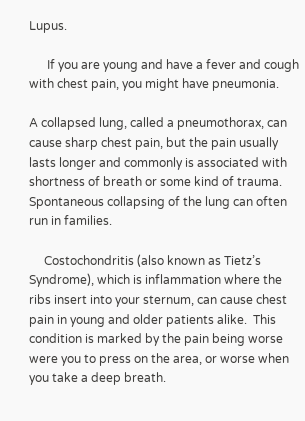Lupus.

      If you are young and have a fever and cough with chest pain, you might have pneumonia.

A collapsed lung, called a pneumothorax, can cause sharp chest pain, but the pain usually lasts longer and commonly is associated with shortness of breath or some kind of trauma.  Spontaneous collapsing of the lung can often run in families.

     Costochondritis (also known as Tietz’s Syndrome), which is inflammation where the ribs insert into your sternum, can cause chest pain in young and older patients alike.  This condition is marked by the pain being worse were you to press on the area, or worse when you take a deep breath.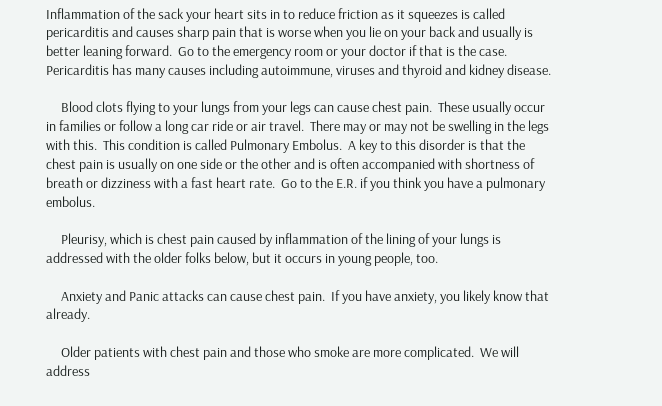Inflammation of the sack your heart sits in to reduce friction as it squeezes is called pericarditis and causes sharp pain that is worse when you lie on your back and usually is better leaning forward.  Go to the emergency room or your doctor if that is the case.  Pericarditis has many causes including autoimmune, viruses and thyroid and kidney disease.

     Blood clots flying to your lungs from your legs can cause chest pain.  These usually occur in families or follow a long car ride or air travel.  There may or may not be swelling in the legs with this.  This condition is called Pulmonary Embolus.  A key to this disorder is that the chest pain is usually on one side or the other and is often accompanied with shortness of breath or dizziness with a fast heart rate.  Go to the E.R. if you think you have a pulmonary embolus.

     Pleurisy, which is chest pain caused by inflammation of the lining of your lungs is addressed with the older folks below, but it occurs in young people, too.

     Anxiety and Panic attacks can cause chest pain.  If you have anxiety, you likely know that already.

     Older patients with chest pain and those who smoke are more complicated.  We will address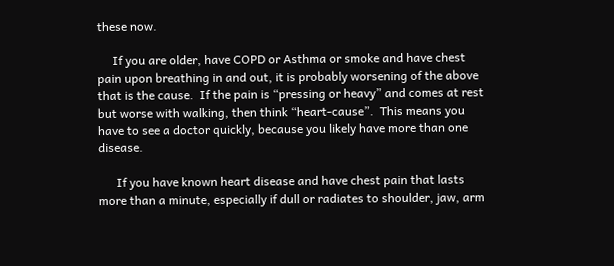these now.

     If you are older, have COPD or Asthma or smoke and have chest pain upon breathing in and out, it is probably worsening of the above that is the cause.  If the pain is “pressing or heavy” and comes at rest but worse with walking, then think “heart-cause”.  This means you have to see a doctor quickly, because you likely have more than one disease.

      If you have known heart disease and have chest pain that lasts more than a minute, especially if dull or radiates to shoulder, jaw, arm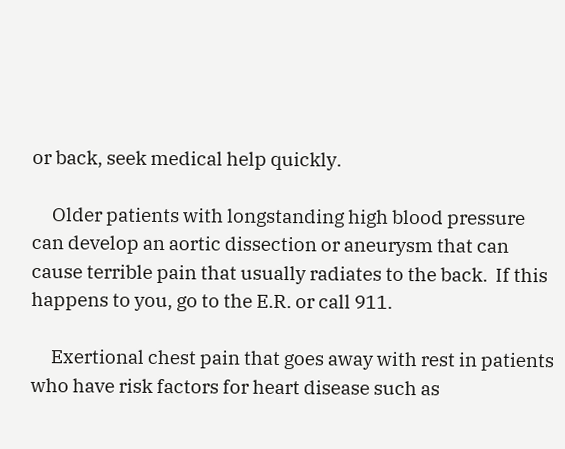or back, seek medical help quickly.

     Older patients with longstanding high blood pressure can develop an aortic dissection or aneurysm that can cause terrible pain that usually radiates to the back.  If this happens to you, go to the E.R. or call 911.

     Exertional chest pain that goes away with rest in patients who have risk factors for heart disease such as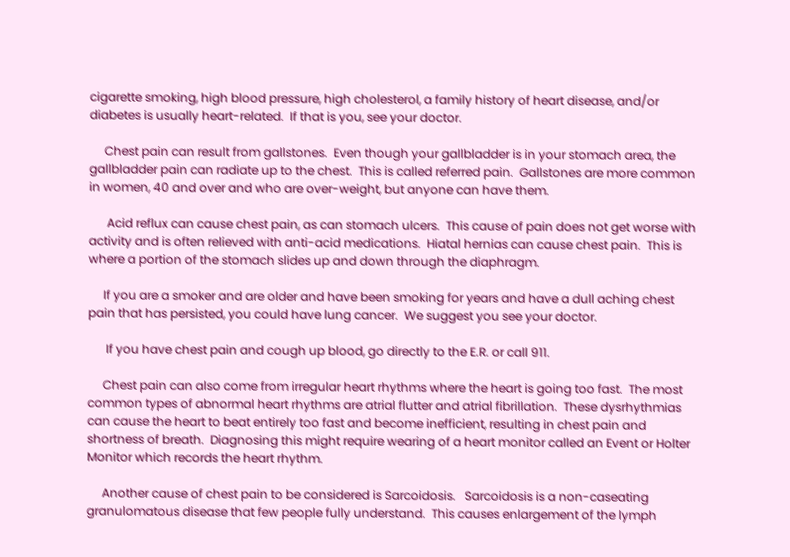cigarette smoking, high blood pressure, high cholesterol, a family history of heart disease, and/or diabetes is usually heart-related.  If that is you, see your doctor.

     Chest pain can result from gallstones.  Even though your gallbladder is in your stomach area, the gallbladder pain can radiate up to the chest.  This is called referred pain.  Gallstones are more common in women, 40 and over and who are over-weight, but anyone can have them.

      Acid reflux can cause chest pain, as can stomach ulcers.  This cause of pain does not get worse with activity and is often relieved with anti-acid medications.  Hiatal hernias can cause chest pain.  This is where a portion of the stomach slides up and down through the diaphragm.

     If you are a smoker and are older and have been smoking for years and have a dull aching chest pain that has persisted, you could have lung cancer.  We suggest you see your doctor.

      If you have chest pain and cough up blood, go directly to the E.R. or call 911.

     Chest pain can also come from irregular heart rhythms where the heart is going too fast.  The most common types of abnormal heart rhythms are atrial flutter and atrial fibrillation.  These dysrhythmias can cause the heart to beat entirely too fast and become inefficient, resulting in chest pain and shortness of breath.  Diagnosing this might require wearing of a heart monitor called an Event or Holter Monitor which records the heart rhythm.

     Another cause of chest pain to be considered is Sarcoidosis.   Sarcoidosis is a non-caseating granulomatous disease that few people fully understand.  This causes enlargement of the lymph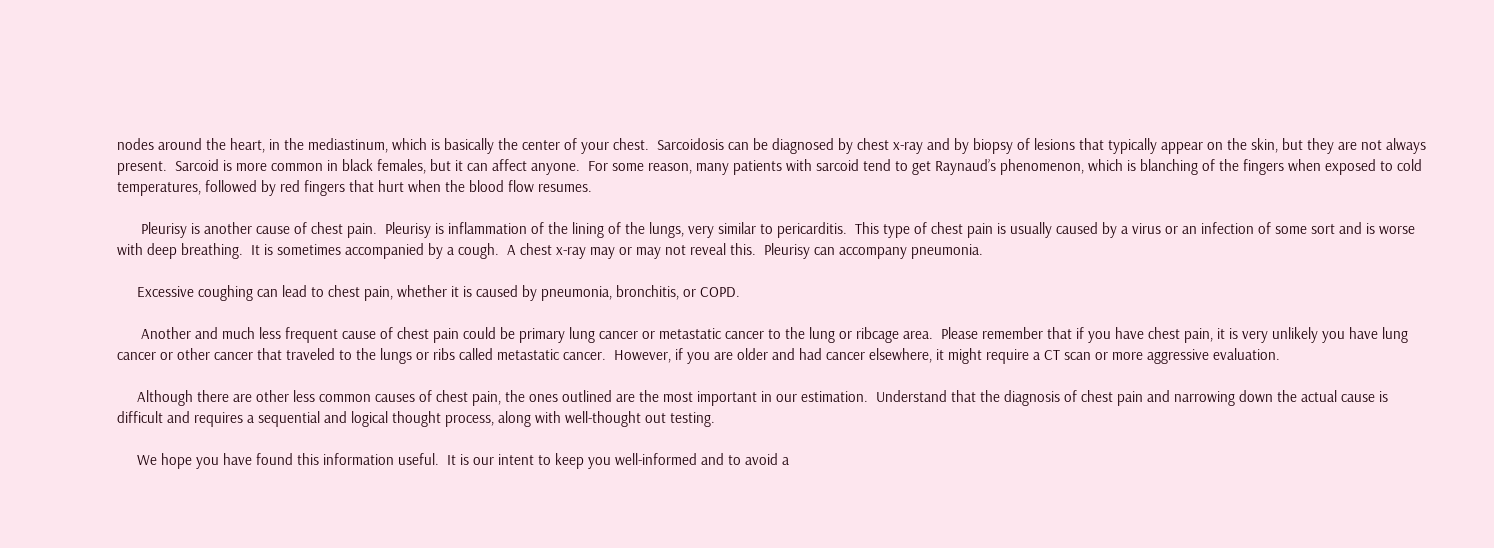nodes around the heart, in the mediastinum, which is basically the center of your chest.  Sarcoidosis can be diagnosed by chest x-ray and by biopsy of lesions that typically appear on the skin, but they are not always present.  Sarcoid is more common in black females, but it can affect anyone.  For some reason, many patients with sarcoid tend to get Raynaud’s phenomenon, which is blanching of the fingers when exposed to cold temperatures, followed by red fingers that hurt when the blood flow resumes.

      Pleurisy is another cause of chest pain.  Pleurisy is inflammation of the lining of the lungs, very similar to pericarditis.  This type of chest pain is usually caused by a virus or an infection of some sort and is worse with deep breathing.  It is sometimes accompanied by a cough.  A chest x-ray may or may not reveal this.  Pleurisy can accompany pneumonia.

     Excessive coughing can lead to chest pain, whether it is caused by pneumonia, bronchitis, or COPD.

      Another and much less frequent cause of chest pain could be primary lung cancer or metastatic cancer to the lung or ribcage area.  Please remember that if you have chest pain, it is very unlikely you have lung cancer or other cancer that traveled to the lungs or ribs called metastatic cancer.  However, if you are older and had cancer elsewhere, it might require a CT scan or more aggressive evaluation.

     Although there are other less common causes of chest pain, the ones outlined are the most important in our estimation.  Understand that the diagnosis of chest pain and narrowing down the actual cause is difficult and requires a sequential and logical thought process, along with well-thought out testing.

     We hope you have found this information useful.  It is our intent to keep you well-informed and to avoid a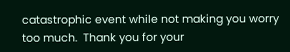catastrophic event while not making you worry too much.  Thank you for your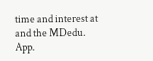time and interest at and the MDedu. App.